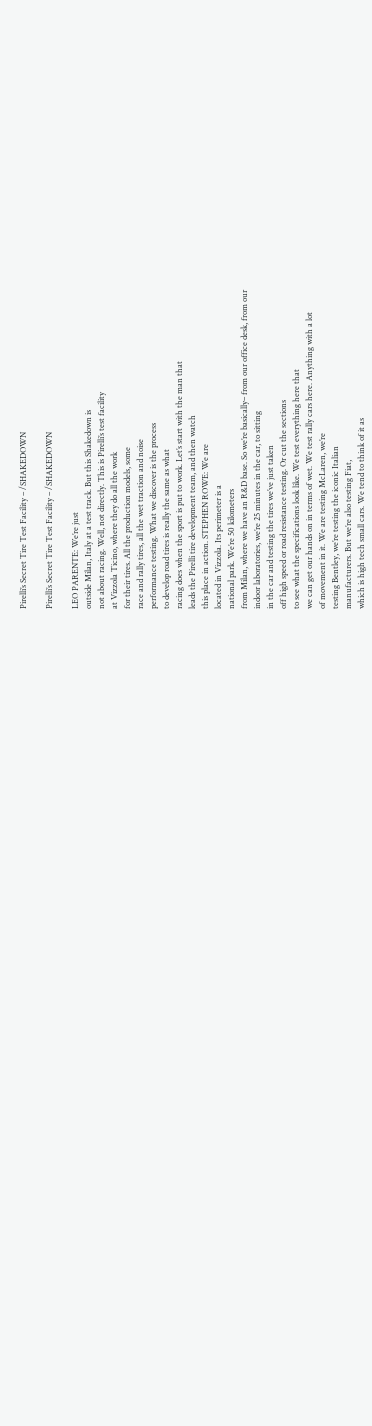Pirelli’s Secret Tire Test Facility – /SHAKEDOWN

Pirelli’s Secret Tire Test Facility – /SHAKEDOWN

LEO PARENTE: We’re just
outside Milan, Italy at a test track. But this Shakedown is
not about racing. Well, not directly. This is Pirelli’s test facility
at Vizzola Ticino, where they do all the work
for their tires. All the production models, some
race and rally tires, all the wet traction and noise
performance testing. What we discover is the process
to develop road tires is really the same as what
racing does when the sport is put to work. Let’s start with the man that
leads the Pirelli tire development team, and then watch
this place in action. STEPHEN ROWE: We are
located in Vizzola. Its perimeter is a
national park. We’re 50 kilometers
from Milan, where we have an R&D base. So we’re basically– from our office desk, from our
indoor laboratories, we’re 25 minutes in the car, to sitting
in the car and testing the tires we’ve just taken
off high speed or road resistance testing. Or cut the sections
to see what the specifications look like. We test everything here that
we can get our hands on in terms of wet. We test rally cars here. Anything with a lot
of movement in it. We are testing McLaren, we’re
testing Bentley, we’re testing the iconic Italian
manufacturers. But we’re also testing Fiat,
which is high tech small cars. We tend to think of it as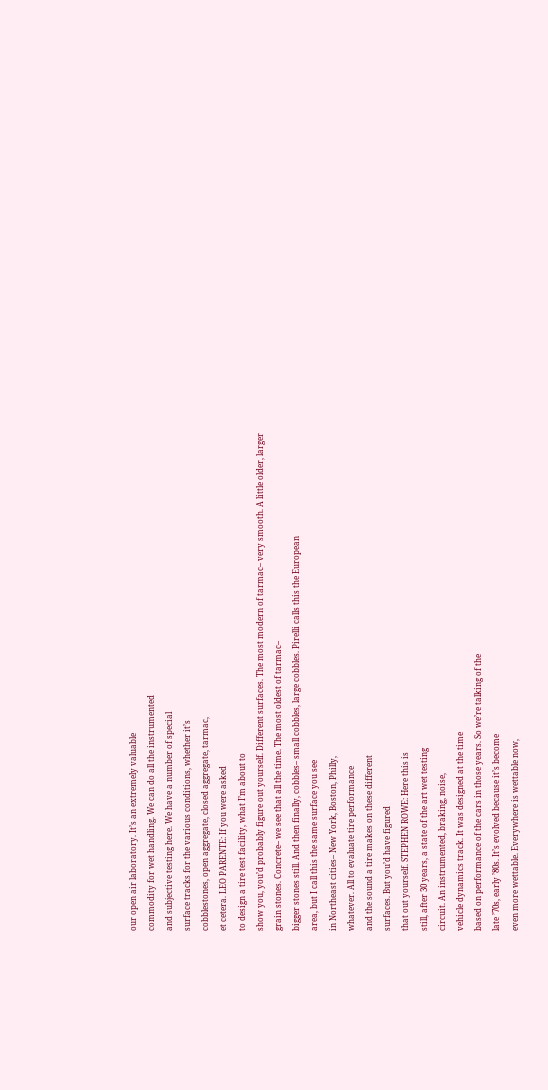our open air laboratory. It’s an extremely valuable
commodity for wet handling. We can do all the instrumented
and subjective testing here. We have a number of special
surface tracks for the various conditions, whether it’s
cobblestones, open aggregate, closed aggregate, tarmac,
et cetera. LEO PARENTE: If you were asked
to design a tire test facility, what I’m about to
show you, you’d probably figure out yourself. Different surfaces. The most modern of tarmac– very smooth. A little older, larger
grain stones. Concrete– we see that all the time. The most oldest of tarmac–
bigger stones still. And then finally, cobbles– small cobbles, large cobbles. Pirelli calls this the European
area, but I call this the same surface you see
in Northeast cities– New York, Boston, Philly,
whatever. All to evaluate tire performance
and the sound a tire makes on these different
surfaces. But you’d have figured
that out yourself. STEPHEN ROWE: Here this is
still, after 30 years, a state of the art wet testing
circuit. An instrumented, braking, noise,
vehicle dynamics track. It was designed at the time
based on performance of the cars in those years. So we’re talking of the
late ’70s, early ’80s. It’s evolved because it’s become
even more wettable. Everywhere is wettable now,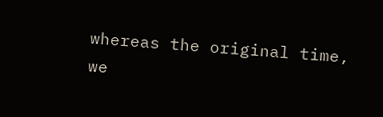whereas the original time, we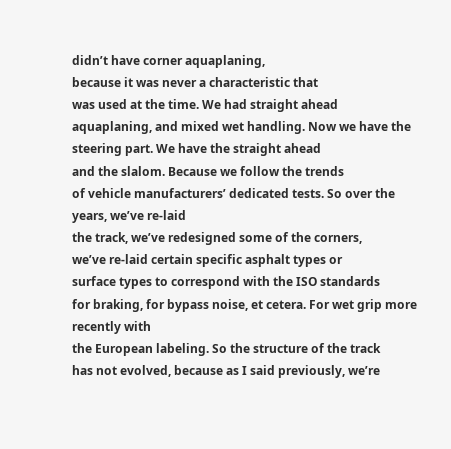didn’t have corner aquaplaning,
because it was never a characteristic that
was used at the time. We had straight ahead
aquaplaning, and mixed wet handling. Now we have the steering part. We have the straight ahead
and the slalom. Because we follow the trends
of vehicle manufacturers’ dedicated tests. So over the years, we’ve re-laid
the track, we’ve redesigned some of the corners,
we’ve re-laid certain specific asphalt types or
surface types to correspond with the ISO standards
for braking, for bypass noise, et cetera. For wet grip more recently with
the European labeling. So the structure of the track
has not evolved, because as I said previously, we’re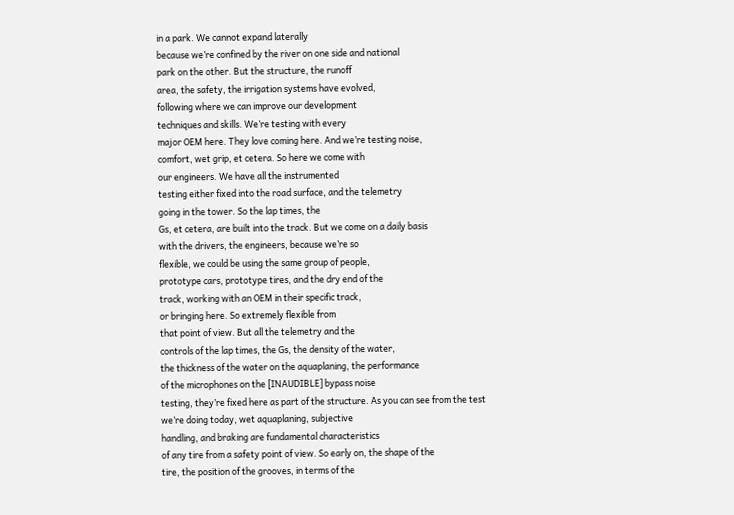in a park. We cannot expand laterally
because we’re confined by the river on one side and national
park on the other. But the structure, the runoff
area, the safety, the irrigation systems have evolved,
following where we can improve our development
techniques and skills. We’re testing with every
major OEM here. They love coming here. And we’re testing noise,
comfort, wet grip, et cetera. So here we come with
our engineers. We have all the instrumented
testing either fixed into the road surface, and the telemetry
going in the tower. So the lap times, the
Gs, et cetera, are built into the track. But we come on a daily basis
with the drivers, the engineers, because we’re so
flexible, we could be using the same group of people,
prototype cars, prototype tires, and the dry end of the
track, working with an OEM in their specific track,
or bringing here. So extremely flexible from
that point of view. But all the telemetry and the
controls of the lap times, the Gs, the density of the water,
the thickness of the water on the aquaplaning, the performance
of the microphones on the [INAUDIBLE] bypass noise
testing, they’re fixed here as part of the structure. As you can see from the test
we’re doing today, wet aquaplaning, subjective
handling, and braking are fundamental characteristics
of any tire from a safety point of view. So early on, the shape of the
tire, the position of the grooves, in terms of the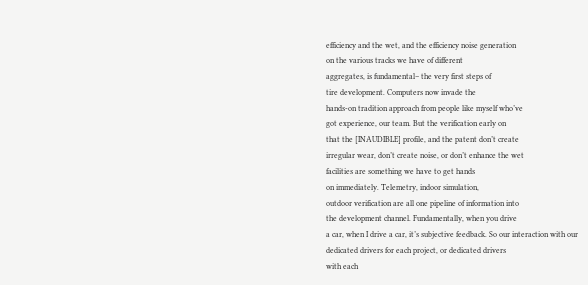efficiency and the wet, and the efficiency noise generation
on the various tracks we have of different
aggregates, is fundamental– the very first steps of
tire development. Computers now invade the
hands-on tradition approach from people like myself who’ve
got experience, our team. But the verification early on
that the [INAUDIBLE] profile, and the patent don’t create
irregular wear, don’t create noise, or don’t enhance the wet
facilities are something we have to get hands
on immediately. Telemetry, indoor simulation,
outdoor verification are all one pipeline of information into
the development channel. Fundamentally, when you drive
a car, when I drive a car, it’s subjective feedback. So our interaction with our
dedicated drivers for each project, or dedicated drivers
with each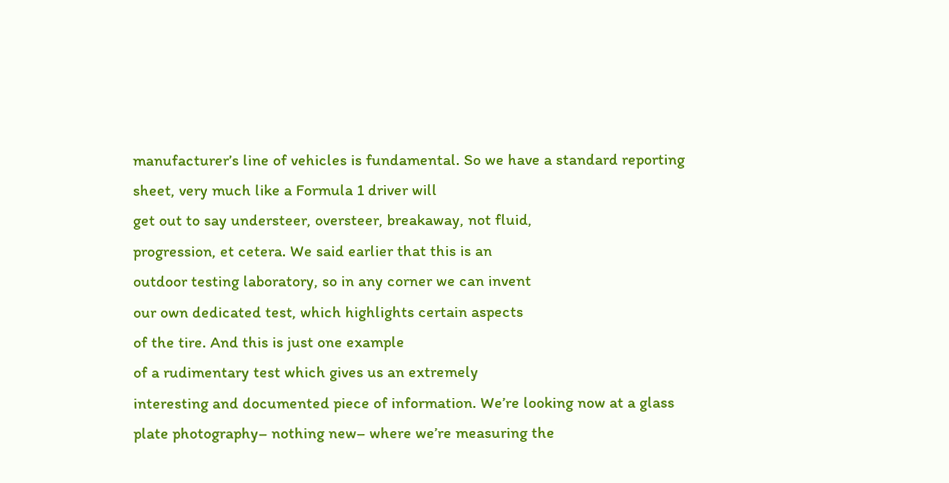manufacturer’s line of vehicles is fundamental. So we have a standard reporting
sheet, very much like a Formula 1 driver will
get out to say understeer, oversteer, breakaway, not fluid,
progression, et cetera. We said earlier that this is an
outdoor testing laboratory, so in any corner we can invent
our own dedicated test, which highlights certain aspects
of the tire. And this is just one example
of a rudimentary test which gives us an extremely
interesting and documented piece of information. We’re looking now at a glass
plate photography– nothing new– where we’re measuring the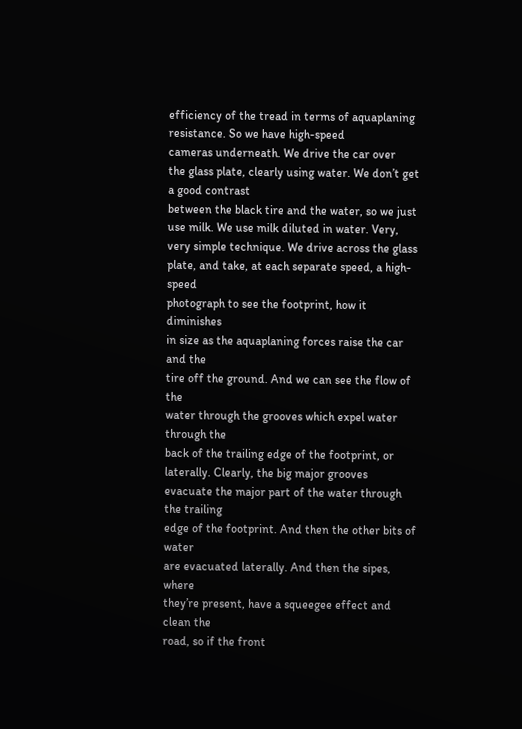efficiency of the tread in terms of aquaplaning
resistance. So we have high-speed
cameras underneath. We drive the car over
the glass plate, clearly using water. We don’t get a good contrast
between the black tire and the water, so we just use milk. We use milk diluted in water. Very, very simple technique. We drive across the glass
plate, and take, at each separate speed, a high-speed
photograph to see the footprint, how it diminishes
in size as the aquaplaning forces raise the car and the
tire off the ground. And we can see the flow of the
water through the grooves which expel water through the
back of the trailing edge of the footprint, or laterally. Clearly, the big major grooves
evacuate the major part of the water through the trailing
edge of the footprint. And then the other bits of water
are evacuated laterally. And then the sipes, where
they’re present, have a squeegee effect and clean the
road, so if the front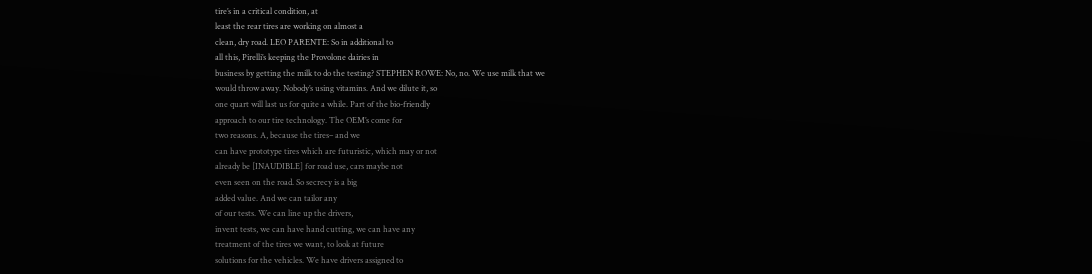tire’s in a critical condition, at
least the rear tires are working on almost a
clean, dry road. LEO PARENTE: So in additional to
all this, Pirelli’s keeping the Provolone dairies in
business by getting the milk to do the testing? STEPHEN ROWE: No, no. We use milk that we
would throw away. Nobody’s using vitamins. And we dilute it, so
one quart will last us for quite a while. Part of the bio-friendly
approach to our tire technology. The OEM’s come for
two reasons. A, because the tires– and we
can have prototype tires which are futuristic, which may or not
already be [INAUDIBLE] for road use, cars maybe not
even seen on the road. So secrecy is a big
added value. And we can tailor any
of our tests. We can line up the drivers,
invent tests, we can have hand cutting, we can have any
treatment of the tires we want, to look at future
solutions for the vehicles. We have drivers assigned to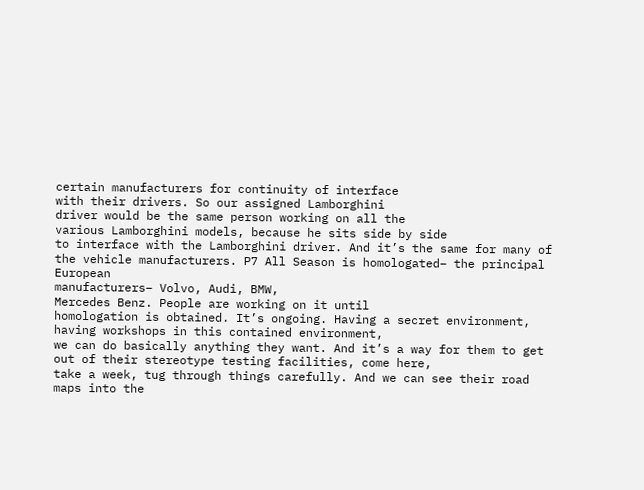certain manufacturers for continuity of interface
with their drivers. So our assigned Lamborghini
driver would be the same person working on all the
various Lamborghini models, because he sits side by side
to interface with the Lamborghini driver. And it’s the same for many of
the vehicle manufacturers. P7 All Season is homologated– the principal European
manufacturers– Volvo, Audi, BMW,
Mercedes Benz. People are working on it until
homologation is obtained. It’s ongoing. Having a secret environment,
having workshops in this contained environment,
we can do basically anything they want. And it’s a way for them to get
out of their stereotype testing facilities, come here,
take a week, tug through things carefully. And we can see their road
maps into the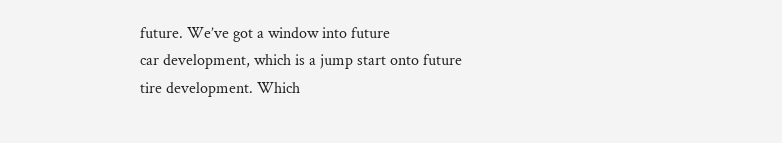future. We’ve got a window into future
car development, which is a jump start onto future
tire development. Which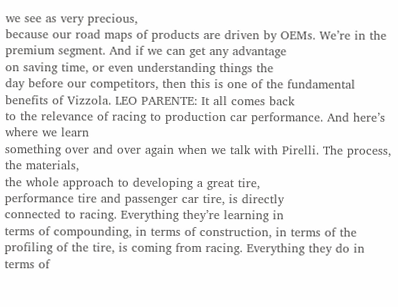we see as very precious,
because our road maps of products are driven by OEMs. We’re in the premium segment. And if we can get any advantage
on saving time, or even understanding things the
day before our competitors, then this is one of the fundamental benefits of Vizzola. LEO PARENTE: It all comes back
to the relevance of racing to production car performance. And here’s where we learn
something over and over again when we talk with Pirelli. The process, the materials,
the whole approach to developing a great tire,
performance tire and passenger car tire, is directly
connected to racing. Everything they’re learning in
terms of compounding, in terms of construction, in terms of the
profiling of the tire, is coming from racing. Everything they do in terms of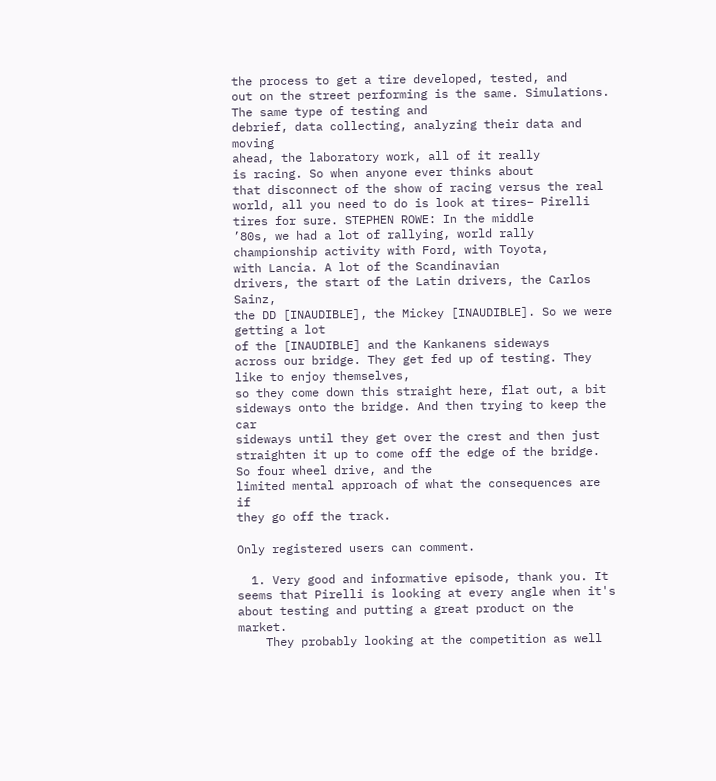the process to get a tire developed, tested, and
out on the street performing is the same. Simulations. The same type of testing and
debrief, data collecting, analyzing their data and moving
ahead, the laboratory work, all of it really
is racing. So when anyone ever thinks about
that disconnect of the show of racing versus the real
world, all you need to do is look at tires– Pirelli tires for sure. STEPHEN ROWE: In the middle
’80s, we had a lot of rallying, world rally
championship activity with Ford, with Toyota,
with Lancia. A lot of the Scandinavian
drivers, the start of the Latin drivers, the Carlos Sainz,
the DD [INAUDIBLE], the Mickey [INAUDIBLE]. So we were getting a lot
of the [INAUDIBLE] and the Kankanens sideways
across our bridge. They get fed up of testing. They like to enjoy themselves,
so they come down this straight here, flat out, a bit
sideways onto the bridge. And then trying to keep the car
sideways until they get over the crest and then just
straighten it up to come off the edge of the bridge. So four wheel drive, and the
limited mental approach of what the consequences are if
they go off the track.

Only registered users can comment.

  1. Very good and informative episode, thank you. It seems that Pirelli is looking at every angle when it's about testing and putting a great product on the market.
    They probably looking at the competition as well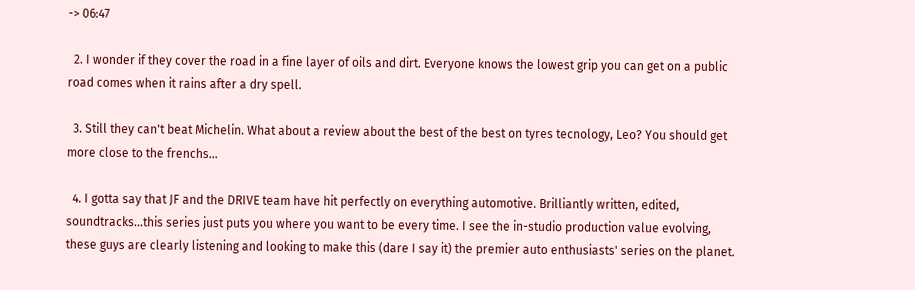-> 06:47

  2. I wonder if they cover the road in a fine layer of oils and dirt. Everyone knows the lowest grip you can get on a public road comes when it rains after a dry spell.

  3. Still they can't beat Michelin. What about a review about the best of the best on tyres tecnology, Leo? You should get more close to the frenchs…

  4. I gotta say that JF and the DRIVE team have hit perfectly on everything automotive. Brilliantly written, edited, soundtracks…this series just puts you where you want to be every time. I see the in-studio production value evolving, these guys are clearly listening and looking to make this (dare I say it) the premier auto enthusiasts' series on the planet.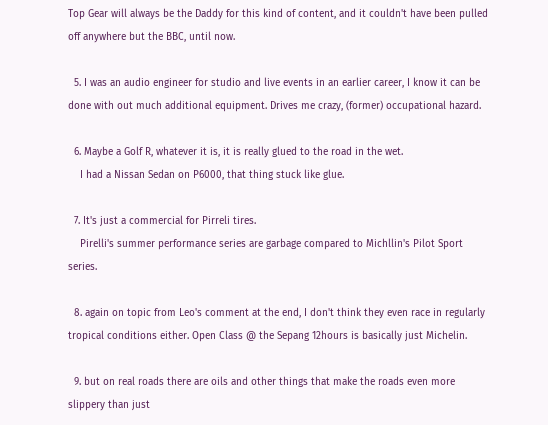Top Gear will always be the Daddy for this kind of content, and it couldn't have been pulled off anywhere but the BBC, until now.

  5. I was an audio engineer for studio and live events in an earlier career, I know it can be done with out much additional equipment. Drives me crazy, (former) occupational hazard.

  6. Maybe a Golf R, whatever it is, it is really glued to the road in the wet.
    I had a Nissan Sedan on P6000, that thing stuck like glue.

  7. It's just a commercial for Pirreli tires.
    Pirelli's summer performance series are garbage compared to Michllin's Pilot Sport series.

  8. again on topic from Leo's comment at the end, I don't think they even race in regularly tropical conditions either. Open Class @ the Sepang 12hours is basically just Michelin.

  9. but on real roads there are oils and other things that make the roads even more slippery than just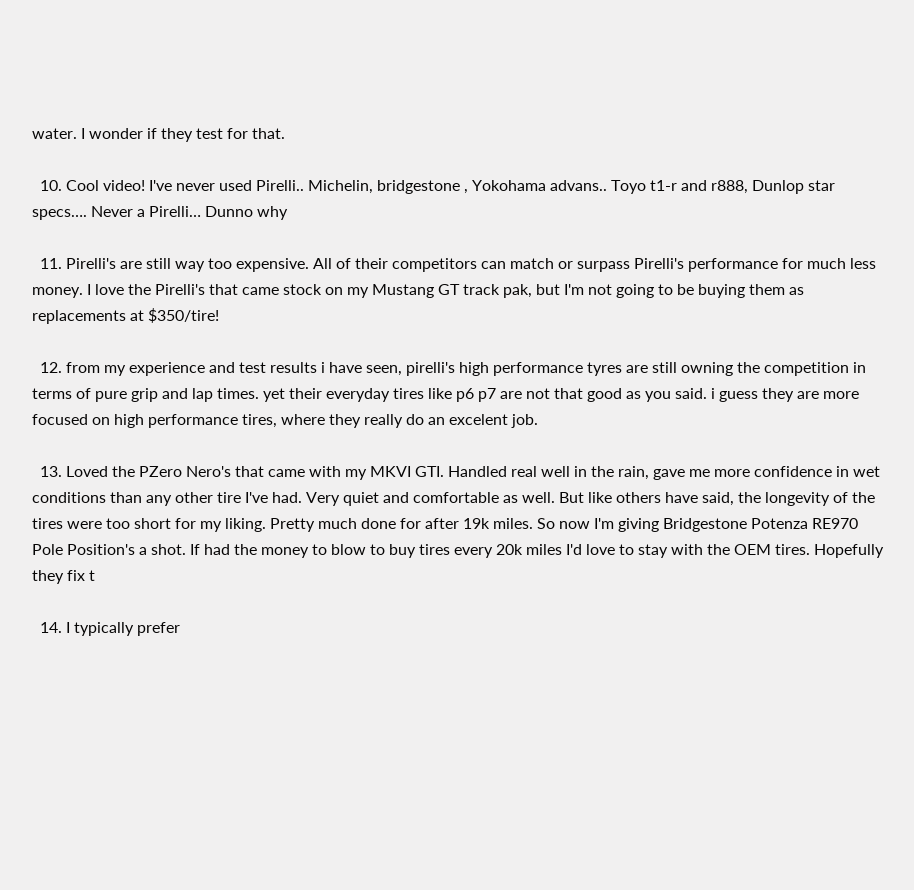water. I wonder if they test for that.

  10. Cool video! I've never used Pirelli.. Michelin, bridgestone , Yokohama advans.. Toyo t1-r and r888, Dunlop star specs…. Never a Pirelli… Dunno why

  11. Pirelli's are still way too expensive. All of their competitors can match or surpass Pirelli's performance for much less money. I love the Pirelli's that came stock on my Mustang GT track pak, but I'm not going to be buying them as replacements at $350/tire!

  12. from my experience and test results i have seen, pirelli's high performance tyres are still owning the competition in terms of pure grip and lap times. yet their everyday tires like p6 p7 are not that good as you said. i guess they are more focused on high performance tires, where they really do an excelent job.

  13. Loved the PZero Nero's that came with my MKVI GTI. Handled real well in the rain, gave me more confidence in wet conditions than any other tire I've had. Very quiet and comfortable as well. But like others have said, the longevity of the tires were too short for my liking. Pretty much done for after 19k miles. So now I'm giving Bridgestone Potenza RE970 Pole Position's a shot. If had the money to blow to buy tires every 20k miles I'd love to stay with the OEM tires. Hopefully they fix t

  14. I typically prefer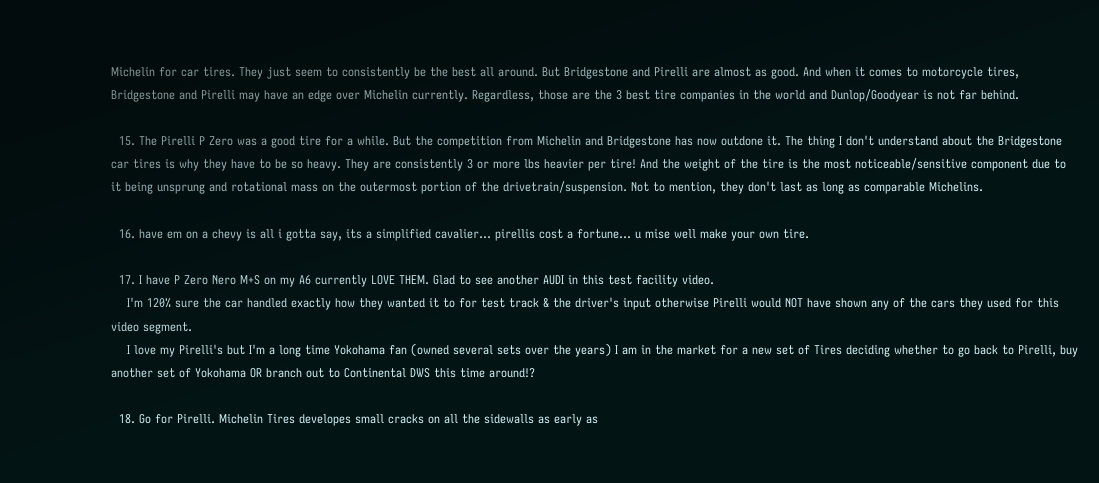Michelin for car tires. They just seem to consistently be the best all around. But Bridgestone and Pirelli are almost as good. And when it comes to motorcycle tires, Bridgestone and Pirelli may have an edge over Michelin currently. Regardless, those are the 3 best tire companies in the world and Dunlop/Goodyear is not far behind.

  15. The Pirelli P Zero was a good tire for a while. But the competition from Michelin and Bridgestone has now outdone it. The thing I don't understand about the Bridgestone car tires is why they have to be so heavy. They are consistently 3 or more lbs heavier per tire! And the weight of the tire is the most noticeable/sensitive component due to it being unsprung and rotational mass on the outermost portion of the drivetrain/suspension. Not to mention, they don't last as long as comparable Michelins.

  16. have em on a chevy is all i gotta say, its a simplified cavalier… pirellis cost a fortune… u mise well make your own tire.

  17. I have P Zero Nero M+S on my A6 currently LOVE THEM. Glad to see another AUDI in this test facility video.
    I'm 120% sure the car handled exactly how they wanted it to for test track & the driver's input otherwise Pirelli would NOT have shown any of the cars they used for this video segment.
    I love my Pirelli's but I'm a long time Yokohama fan (owned several sets over the years) I am in the market for a new set of Tires deciding whether to go back to Pirelli, buy another set of Yokohama OR branch out to Continental DWS this time around!?

  18. Go for Pirelli. Michelin Tires developes small cracks on all the sidewalls as early as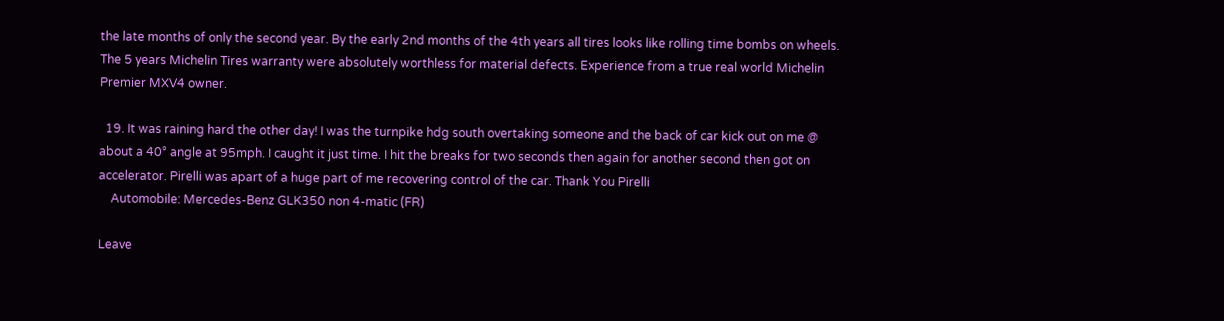the late months of only the second year. By the early 2nd months of the 4th years all tires looks like rolling time bombs on wheels. The 5 years Michelin Tires warranty were absolutely worthless for material defects. Experience from a true real world Michelin Premier MXV4 owner.

  19. It was raining hard the other day! I was the turnpike hdg south overtaking someone and the back of car kick out on me @ about a 40° angle at 95mph. I caught it just time. I hit the breaks for two seconds then again for another second then got on accelerator. Pirelli was apart of a huge part of me recovering control of the car. Thank You Pirelli
    Automobile: Mercedes-Benz GLK350 non 4-matic (FR)

Leave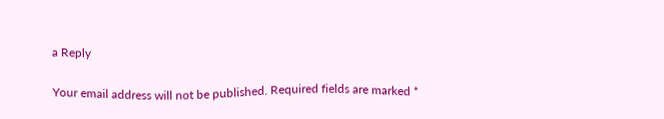a Reply

Your email address will not be published. Required fields are marked *